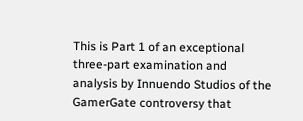This is Part 1 of an exceptional three-part examination and analysis by Innuendo Studios of the GamerGate controversy that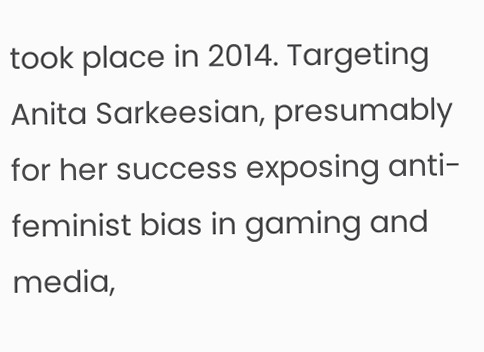took place in 2014. Targeting Anita Sarkeesian, presumably for her success exposing anti-feminist bias in gaming and media,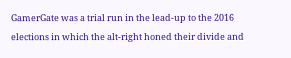GamerGate was a trial run in the lead-up to the 2016 elections in which the alt-right honed their divide and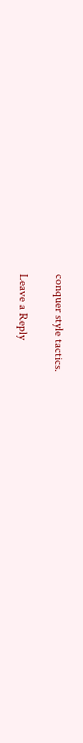conquer style tactics.

Leave a Reply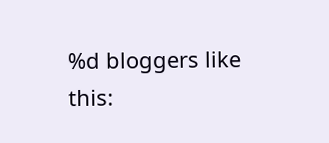%d bloggers like this: